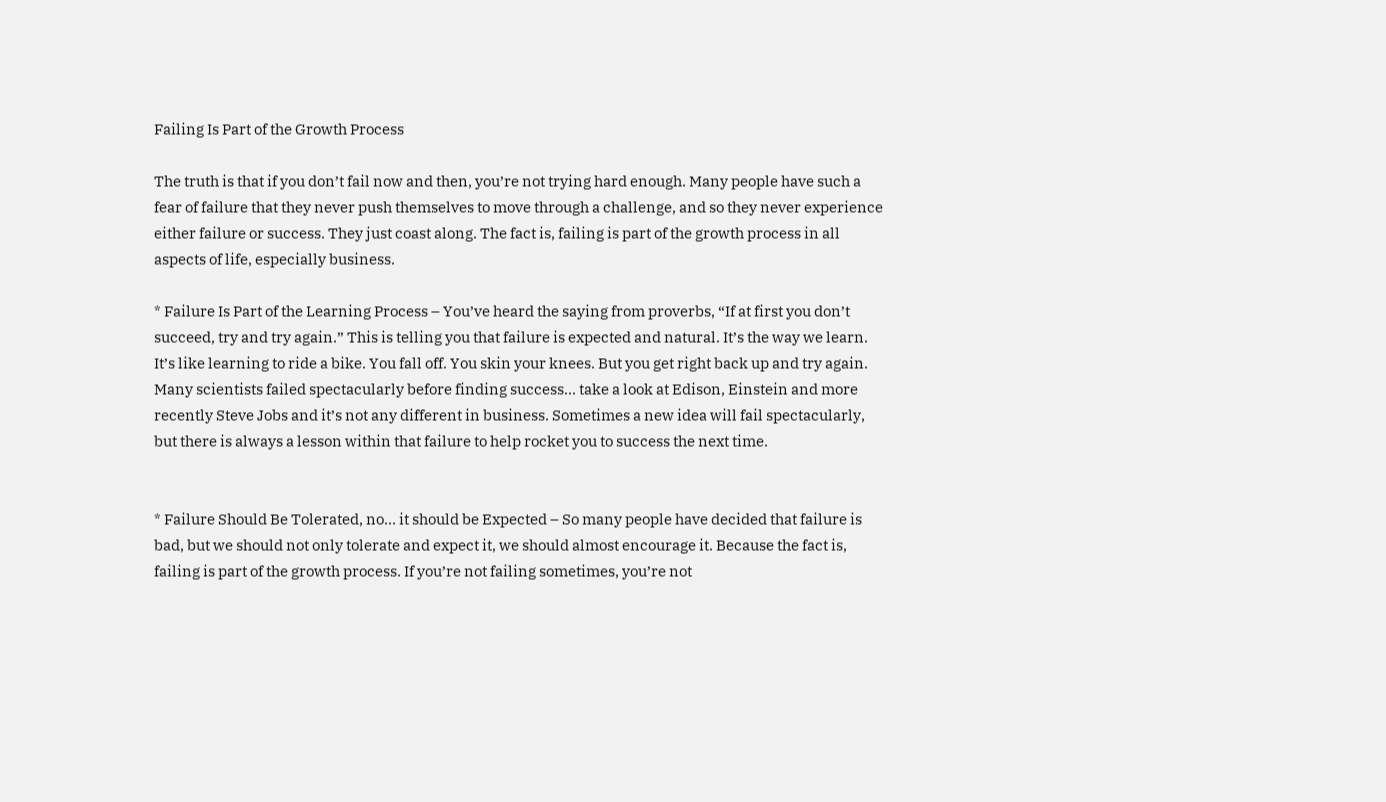Failing Is Part of the Growth Process

The truth is that if you don’t fail now and then, you’re not trying hard enough. Many people have such a fear of failure that they never push themselves to move through a challenge, and so they never experience either failure or success. They just coast along. The fact is, failing is part of the growth process in all aspects of life, especially business.

* Failure Is Part of the Learning Process – You’ve heard the saying from proverbs, “If at first you don’t succeed, try and try again.” This is telling you that failure is expected and natural. It’s the way we learn. It’s like learning to ride a bike. You fall off. You skin your knees. But you get right back up and try again. Many scientists failed spectacularly before finding success… take a look at Edison, Einstein and more recently Steve Jobs and it’s not any different in business. Sometimes a new idea will fail spectacularly, but there is always a lesson within that failure to help rocket you to success the next time.


* Failure Should Be Tolerated, no… it should be Expected – So many people have decided that failure is bad, but we should not only tolerate and expect it, we should almost encourage it. Because the fact is, failing is part of the growth process. If you’re not failing sometimes, you’re not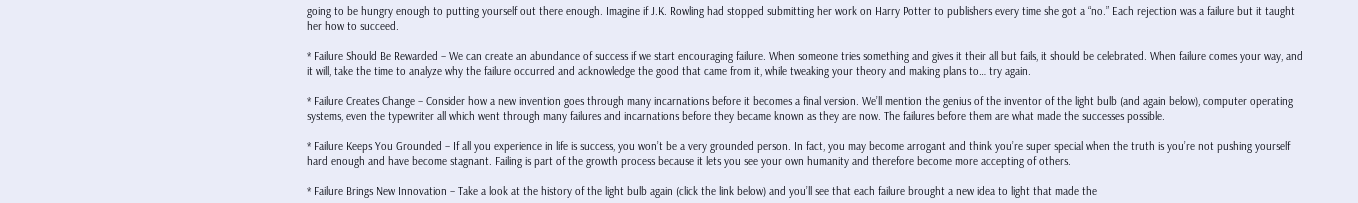going to be hungry enough to putting yourself out there enough. Imagine if J.K. Rowling had stopped submitting her work on Harry Potter to publishers every time she got a “no.” Each rejection was a failure but it taught her how to succeed.

* Failure Should Be Rewarded – We can create an abundance of success if we start encouraging failure. When someone tries something and gives it their all but fails, it should be celebrated. When failure comes your way, and it will, take the time to analyze why the failure occurred and acknowledge the good that came from it, while tweaking your theory and making plans to… try again.

* Failure Creates Change – Consider how a new invention goes through many incarnations before it becomes a final version. We’ll mention the genius of the inventor of the light bulb (and again below), computer operating systems, even the typewriter all which went through many failures and incarnations before they became known as they are now. The failures before them are what made the successes possible.

* Failure Keeps You Grounded – If all you experience in life is success, you won’t be a very grounded person. In fact, you may become arrogant and think you’re super special when the truth is you’re not pushing yourself hard enough and have become stagnant. Failing is part of the growth process because it lets you see your own humanity and therefore become more accepting of others.

* Failure Brings New Innovation – Take a look at the history of the light bulb again (click the link below) and you’ll see that each failure brought a new idea to light that made the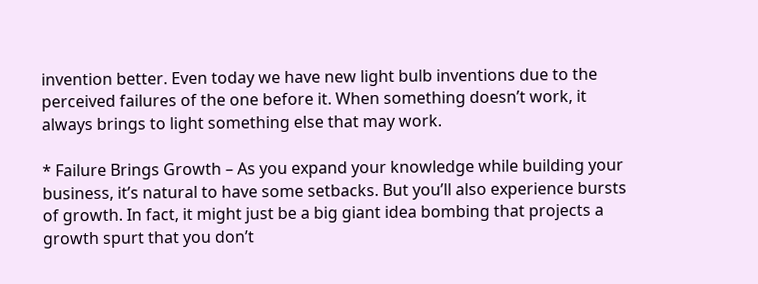invention better. Even today we have new light bulb inventions due to the perceived failures of the one before it. When something doesn’t work, it always brings to light something else that may work.

* Failure Brings Growth – As you expand your knowledge while building your business, it’s natural to have some setbacks. But you’ll also experience bursts of growth. In fact, it might just be a big giant idea bombing that projects a growth spurt that you don’t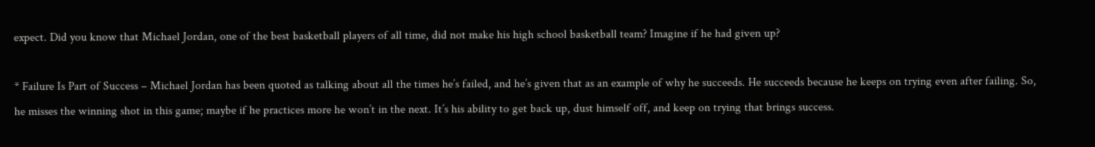expect. Did you know that Michael Jordan, one of the best basketball players of all time, did not make his high school basketball team? Imagine if he had given up?

* Failure Is Part of Success – Michael Jordan has been quoted as talking about all the times he’s failed, and he’s given that as an example of why he succeeds. He succeeds because he keeps on trying even after failing. So, he misses the winning shot in this game; maybe if he practices more he won’t in the next. It’s his ability to get back up, dust himself off, and keep on trying that brings success.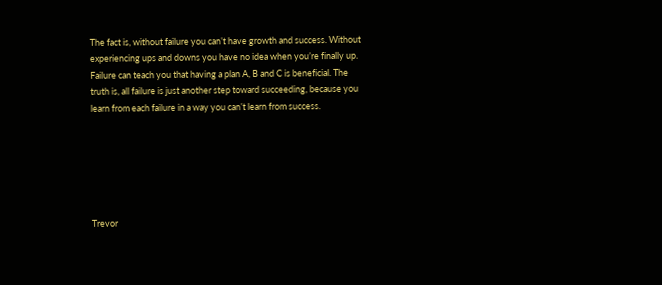The fact is, without failure you can’t have growth and success. Without experiencing ups and downs you have no idea when you’re finally up. Failure can teach you that having a plan A, B and C is beneficial. The truth is, all failure is just another step toward succeeding, because you learn from each failure in a way you can’t learn from success.






Trevor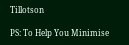Tillotson

PS: To Help You Minimise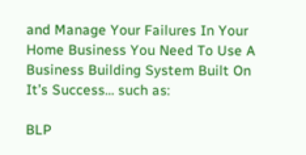and Manage Your Failures In Your Home Business You Need To Use A Business Building System Built On It’s Success… such as:

BLP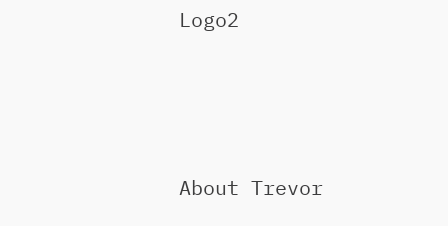Logo2






About Trevor